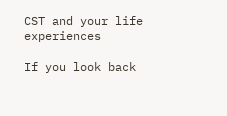CST and your life experiences

If you look back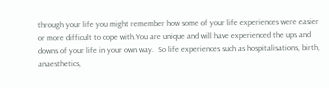through your life you might remember how some of your life experiences were easier or more difficult to cope with.You are unique and will have experienced the ups and downs of your life in your own way.  So life experiences such as hospitalisations, birth, anaesthetics,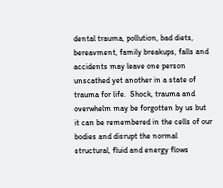dental trauma, pollution, bad diets, bereavment, family breakups, falls and accidents may leave one person unscathed yet another in a state of trauma for life.  Shock, trauma and overwhelm may be forgotten by us but it can be remembered in the cells of our bodies and disrupt the normal structural, fluid and energy flows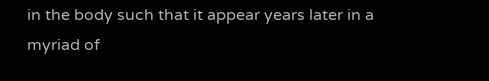in the body such that it appear years later in a myriad of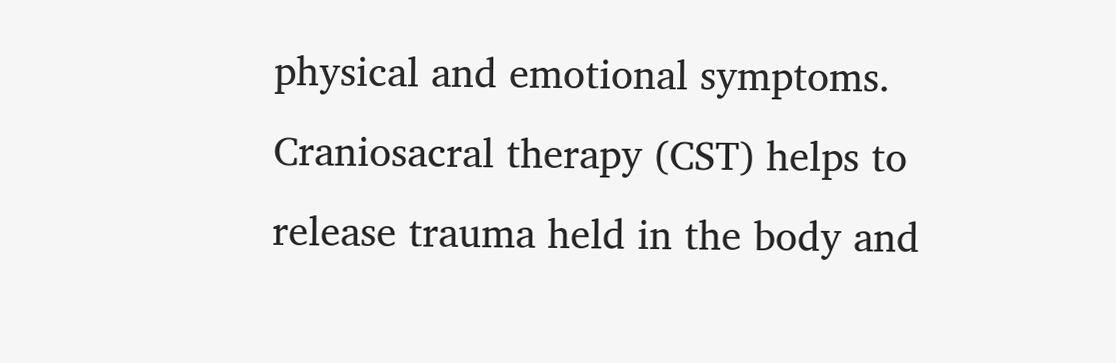physical and emotional symptoms.  Craniosacral therapy (CST) helps to release trauma held in the body and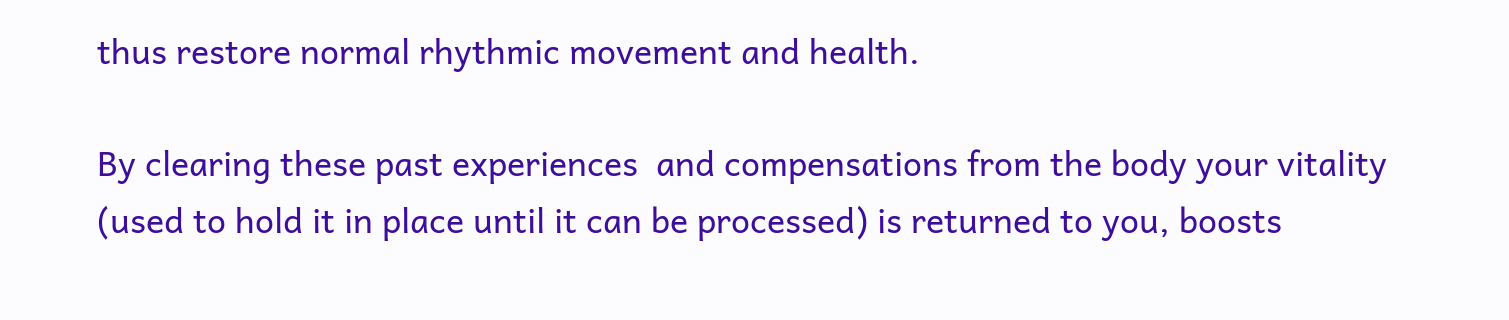thus restore normal rhythmic movement and health.

By clearing these past experiences  and compensations from the body your vitality (used to hold it in place until it can be processed) is returned to you, boosts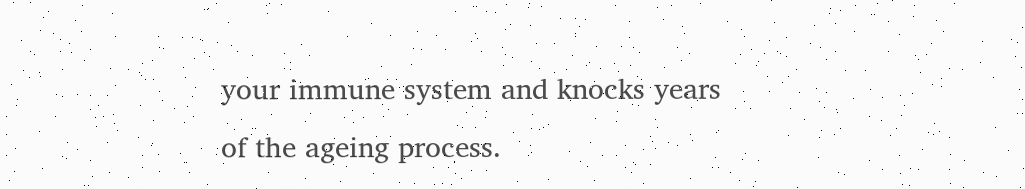your immune system and knocks years of the ageing process.